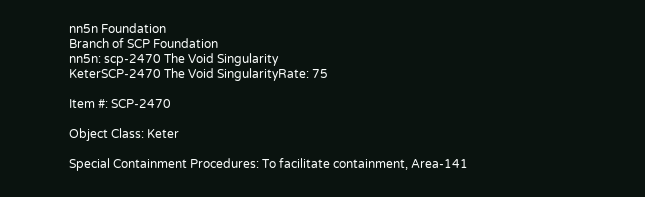nn5n Foundation
Branch of SCP Foundation
nn5n: scp-2470 The Void Singularity
KeterSCP-2470 The Void SingularityRate: 75

Item #: SCP-2470

Object Class: Keter

Special Containment Procedures: To facilitate containment, Area-141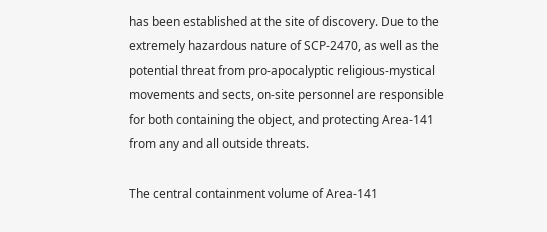has been established at the site of discovery. Due to the extremely hazardous nature of SCP-2470, as well as the potential threat from pro-apocalyptic religious-mystical movements and sects, on-site personnel are responsible for both containing the object, and protecting Area-141 from any and all outside threats.

The central containment volume of Area-141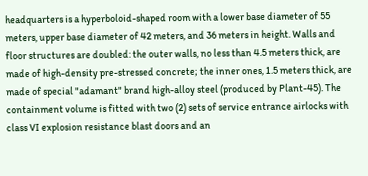headquarters is a hyperboloid-shaped room with a lower base diameter of 55 meters, upper base diameter of 42 meters, and 36 meters in height. Walls and floor structures are doubled: the outer walls, no less than 4.5 meters thick, are made of high-density pre-stressed concrete; the inner ones, 1.5 meters thick, are made of special "adamant" brand high-alloy steel (produced by Plant-45). The containment volume is fitted with two (2) sets of service entrance airlocks with class VI explosion resistance blast doors and an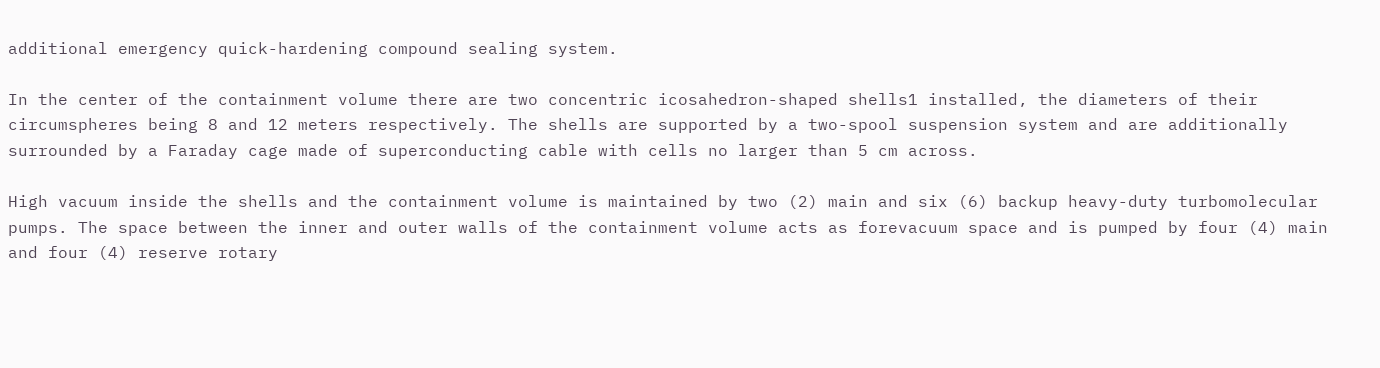additional emergency quick-hardening compound sealing system.

In the center of the containment volume there are two concentric icosahedron-shaped shells1 installed, the diameters of their circumspheres being 8 and 12 meters respectively. The shells are supported by a two-spool suspension system and are additionally surrounded by a Faraday cage made of superconducting cable with cells no larger than 5 cm across.

High vacuum inside the shells and the containment volume is maintained by two (2) main and six (6) backup heavy-duty turbomolecular pumps. The space between the inner and outer walls of the containment volume acts as forevacuum space and is pumped by four (4) main and four (4) reserve rotary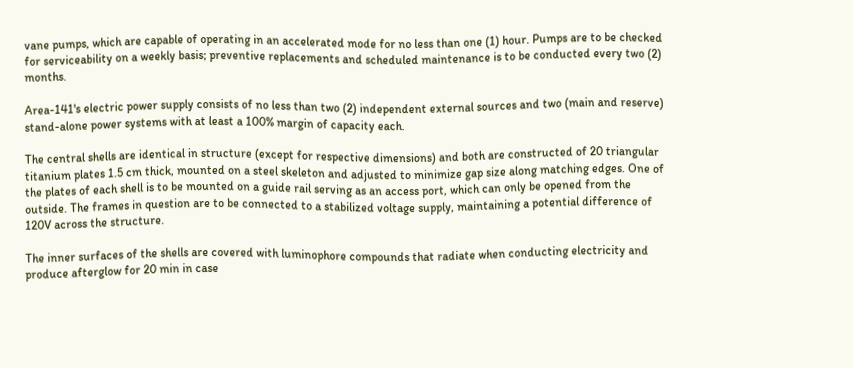vane pumps, which are capable of operating in an accelerated mode for no less than one (1) hour. Pumps are to be checked for serviceability on a weekly basis; preventive replacements and scheduled maintenance is to be conducted every two (2) months.

Area-141's electric power supply consists of no less than two (2) independent external sources and two (main and reserve) stand-alone power systems with at least a 100% margin of capacity each.

The central shells are identical in structure (except for respective dimensions) and both are constructed of 20 triangular titanium plates 1.5 cm thick, mounted on a steel skeleton and adjusted to minimize gap size along matching edges. One of the plates of each shell is to be mounted on a guide rail serving as an access port, which can only be opened from the outside. The frames in question are to be connected to a stabilized voltage supply, maintaining a potential difference of 120V across the structure.

The inner surfaces of the shells are covered with luminophore compounds that radiate when conducting electricity and produce afterglow for 20 min in case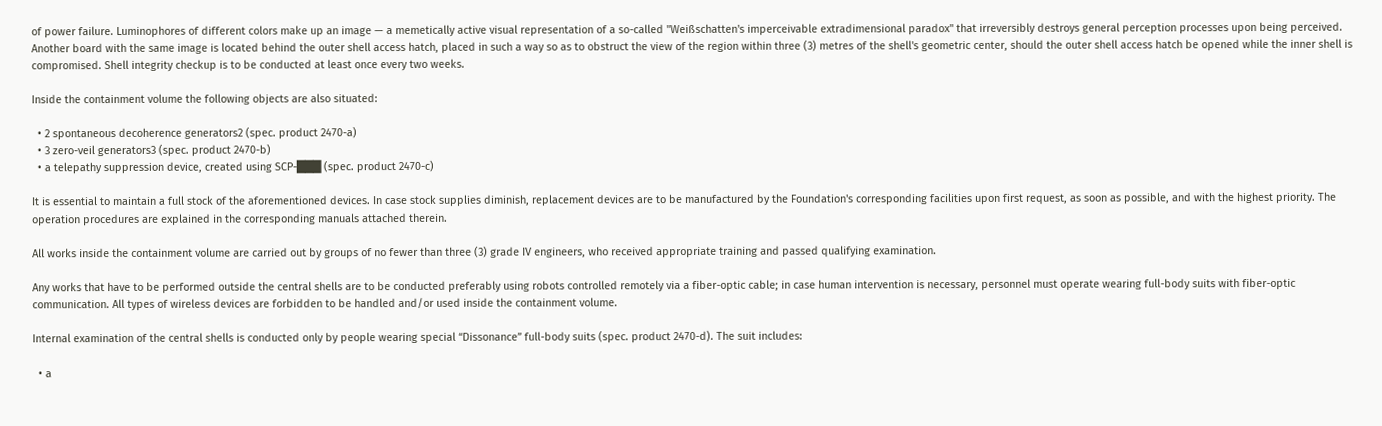of power failure. Luminophores of different colors make up an image — a memetically active visual representation of a so-called "Weißschatten's imperceivable extradimensional paradox" that irreversibly destroys general perception processes upon being perceived. Another board with the same image is located behind the outer shell access hatch, placed in such a way so as to obstruct the view of the region within three (3) metres of the shell's geometric center, should the outer shell access hatch be opened while the inner shell is compromised. Shell integrity checkup is to be conducted at least once every two weeks.

Inside the containment volume the following objects are also situated:

  • 2 spontaneous decoherence generators2 (spec. product 2470-a)
  • 3 zero-veil generators3 (spec. product 2470-b)
  • a telepathy suppression device, created using SCP-███ (spec. product 2470-c)

It is essential to maintain a full stock of the aforementioned devices. In case stock supplies diminish, replacement devices are to be manufactured by the Foundation's corresponding facilities upon first request, as soon as possible, and with the highest priority. The operation procedures are explained in the corresponding manuals attached therein.

All works inside the containment volume are carried out by groups of no fewer than three (3) grade IV engineers, who received appropriate training and passed qualifying examination.

Any works that have to be performed outside the central shells are to be conducted preferably using robots controlled remotely via a fiber-optic cable; in case human intervention is necessary, personnel must operate wearing full-body suits with fiber-optic communication. All types of wireless devices are forbidden to be handled and/or used inside the containment volume.

Internal examination of the central shells is conducted only by people wearing special “Dissonance” full-body suits (spec. product 2470-d). The suit includes:

  • a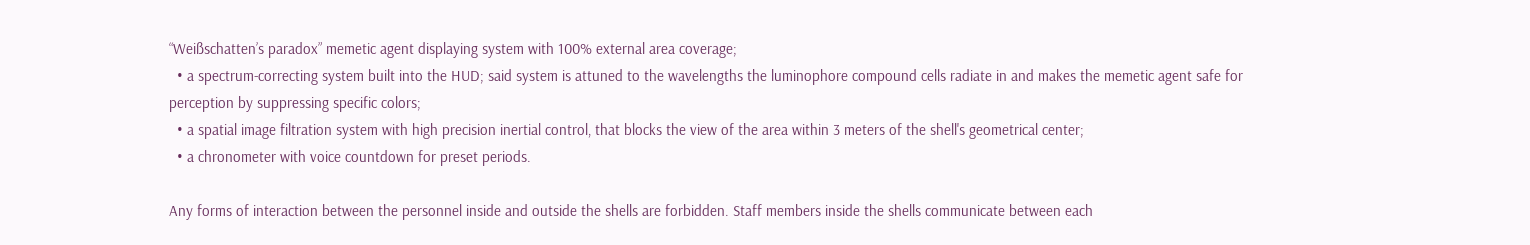“Weißschatten’s paradox” memetic agent displaying system with 100% external area coverage;
  • a spectrum-correcting system built into the HUD; said system is attuned to the wavelengths the luminophore compound cells radiate in and makes the memetic agent safe for perception by suppressing specific colors;
  • a spatial image filtration system with high precision inertial control, that blocks the view of the area within 3 meters of the shell's geometrical center;
  • a chronometer with voice countdown for preset periods.

Any forms of interaction between the personnel inside and outside the shells are forbidden. Staff members inside the shells communicate between each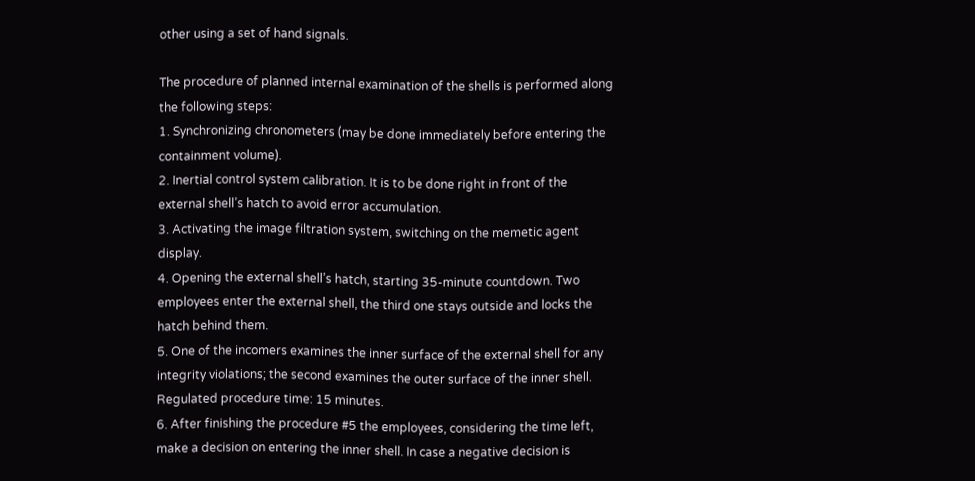other using a set of hand signals.

The procedure of planned internal examination of the shells is performed along the following steps:
1. Synchronizing chronometers (may be done immediately before entering the containment volume).
2. Inertial control system calibration. It is to be done right in front of the external shell’s hatch to avoid error accumulation.
3. Activating the image filtration system, switching on the memetic agent display.
4. Opening the external shell’s hatch, starting 35-minute countdown. Two employees enter the external shell, the third one stays outside and locks the hatch behind them.
5. One of the incomers examines the inner surface of the external shell for any integrity violations; the second examines the outer surface of the inner shell. Regulated procedure time: 15 minutes.
6. After finishing the procedure #5 the employees, considering the time left, make a decision on entering the inner shell. In case a negative decision is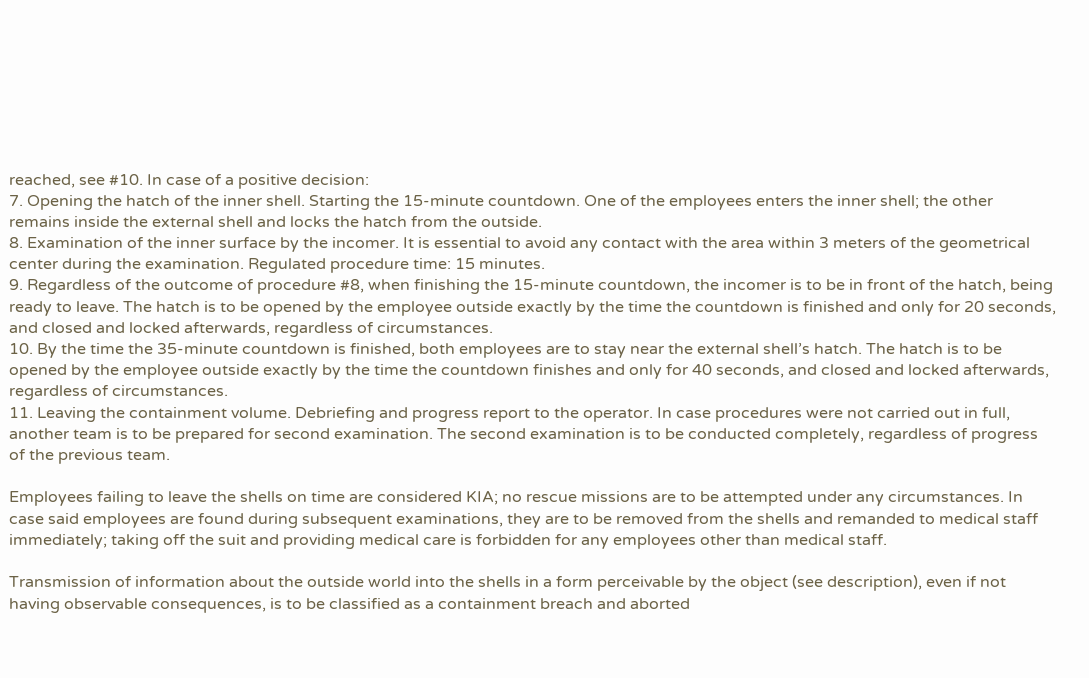reached, see #10. In case of a positive decision:
7. Opening the hatch of the inner shell. Starting the 15-minute countdown. One of the employees enters the inner shell; the other remains inside the external shell and locks the hatch from the outside.
8. Examination of the inner surface by the incomer. It is essential to avoid any contact with the area within 3 meters of the geometrical center during the examination. Regulated procedure time: 15 minutes.
9. Regardless of the outcome of procedure #8, when finishing the 15-minute countdown, the incomer is to be in front of the hatch, being ready to leave. The hatch is to be opened by the employee outside exactly by the time the countdown is finished and only for 20 seconds, and closed and locked afterwards, regardless of circumstances.
10. By the time the 35-minute countdown is finished, both employees are to stay near the external shell’s hatch. The hatch is to be opened by the employee outside exactly by the time the countdown finishes and only for 40 seconds, and closed and locked afterwards, regardless of circumstances.
11. Leaving the containment volume. Debriefing and progress report to the operator. In case procedures were not carried out in full, another team is to be prepared for second examination. The second examination is to be conducted completely, regardless of progress of the previous team.

Employees failing to leave the shells on time are considered KIA; no rescue missions are to be attempted under any circumstances. In case said employees are found during subsequent examinations, they are to be removed from the shells and remanded to medical staff immediately; taking off the suit and providing medical care is forbidden for any employees other than medical staff.

Transmission of information about the outside world into the shells in a form perceivable by the object (see description), even if not having observable consequences, is to be classified as a containment breach and aborted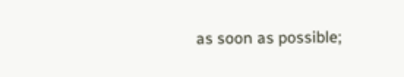as soon as possible;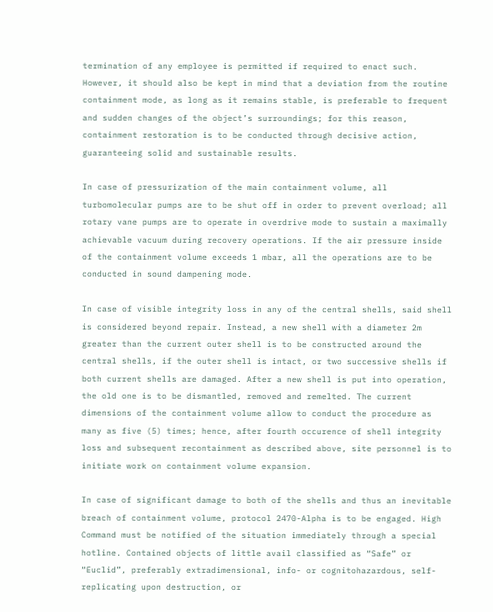termination of any employee is permitted if required to enact such. However, it should also be kept in mind that a deviation from the routine containment mode, as long as it remains stable, is preferable to frequent and sudden changes of the object’s surroundings; for this reason, containment restoration is to be conducted through decisive action, guaranteeing solid and sustainable results.

In case of pressurization of the main containment volume, all turbomolecular pumps are to be shut off in order to prevent overload; all rotary vane pumps are to operate in overdrive mode to sustain a maximally achievable vacuum during recovery operations. If the air pressure inside of the containment volume exceeds 1 mbar, all the operations are to be conducted in sound dampening mode.

In case of visible integrity loss in any of the central shells, said shell is considered beyond repair. Instead, a new shell with a diameter 2m greater than the current outer shell is to be constructed around the central shells, if the outer shell is intact, or two successive shells if both current shells are damaged. After a new shell is put into operation, the old one is to be dismantled, removed and remelted. The current dimensions of the containment volume allow to conduct the procedure as many as five (5) times; hence, after fourth occurence of shell integrity loss and subsequent recontainment as described above, site personnel is to initiate work on containment volume expansion.

In case of significant damage to both of the shells and thus an inevitable breach of containment volume, protocol 2470-Alpha is to be engaged. High Command must be notified of the situation immediately through a special hotline. Contained objects of little avail classified as “Safe” or “Euclid”, preferably extradimensional, info- or cognitohazardous, self-replicating upon destruction, or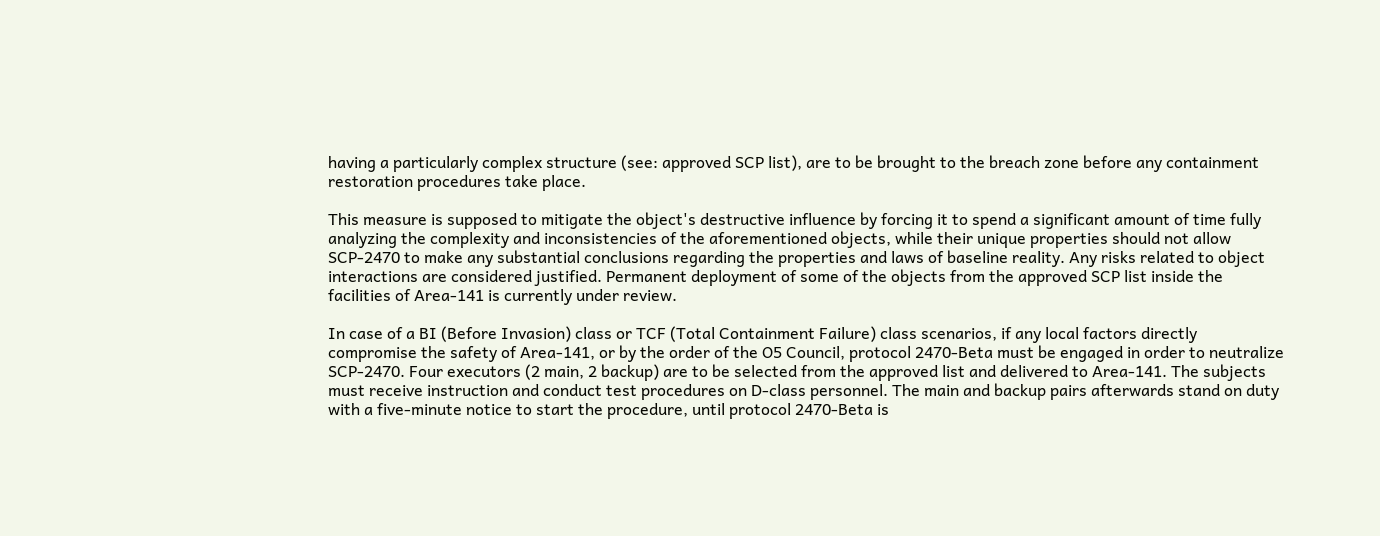having a particularly complex structure (see: approved SCP list), are to be brought to the breach zone before any containment restoration procedures take place.

This measure is supposed to mitigate the object's destructive influence by forcing it to spend a significant amount of time fully analyzing the complexity and inconsistencies of the aforementioned objects, while their unique properties should not allow SCP-2470 to make any substantial conclusions regarding the properties and laws of baseline reality. Any risks related to object interactions are considered justified. Permanent deployment of some of the objects from the approved SCP list inside the facilities of Area-141 is currently under review.

In case of a BI (Before Invasion) class or TCF (Total Containment Failure) class scenarios, if any local factors directly compromise the safety of Area-141, or by the order of the O5 Council, protocol 2470-Beta must be engaged in order to neutralize SCP-2470. Four executors (2 main, 2 backup) are to be selected from the approved list and delivered to Area-141. The subjects must receive instruction and conduct test procedures on D-class personnel. The main and backup pairs afterwards stand on duty with a five-minute notice to start the procedure, until protocol 2470-Beta is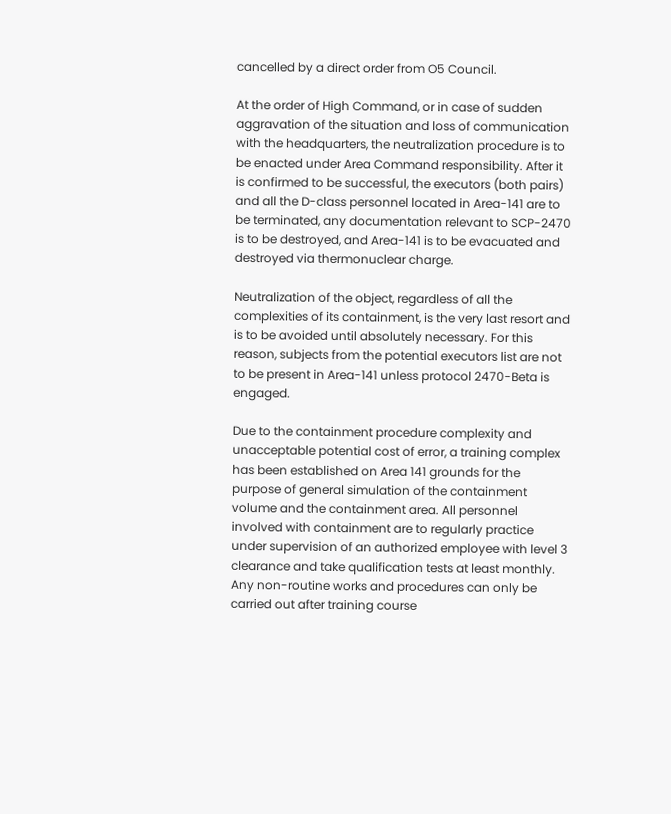cancelled by a direct order from O5 Council.

At the order of High Command, or in case of sudden aggravation of the situation and loss of communication with the headquarters, the neutralization procedure is to be enacted under Area Command responsibility. After it is confirmed to be successful, the executors (both pairs) and all the D-class personnel located in Area-141 are to be terminated, any documentation relevant to SCP-2470 is to be destroyed, and Area-141 is to be evacuated and destroyed via thermonuclear charge.

Neutralization of the object, regardless of all the complexities of its containment, is the very last resort and is to be avoided until absolutely necessary. For this reason, subjects from the potential executors list are not to be present in Area-141 unless protocol 2470-Beta is engaged.

Due to the containment procedure complexity and unacceptable potential cost of error, a training complex has been established on Area 141 grounds for the purpose of general simulation of the containment volume and the containment area. All personnel involved with containment are to regularly practice under supervision of an authorized employee with level 3 clearance and take qualification tests at least monthly. Any non-routine works and procedures can only be carried out after training course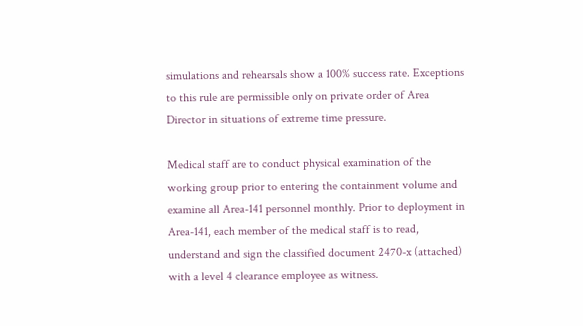simulations and rehearsals show a 100% success rate. Exceptions to this rule are permissible only on private order of Area Director in situations of extreme time pressure.

Medical staff are to conduct physical examination of the working group prior to entering the containment volume and examine all Area-141 personnel monthly. Prior to deployment in Area-141, each member of the medical staff is to read, understand and sign the classified document 2470-x (attached) with a level 4 clearance employee as witness.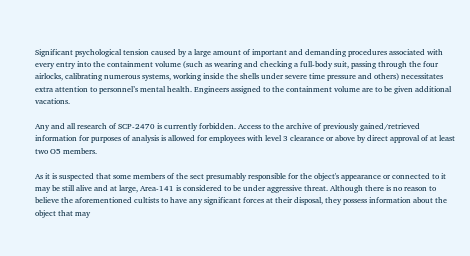Significant psychological tension caused by a large amount of important and demanding procedures associated with every entry into the containment volume (such as wearing and checking a full-body suit, passing through the four airlocks, calibrating numerous systems, working inside the shells under severe time pressure and others) necessitates extra attention to personnel’s mental health. Engineers assigned to the containment volume are to be given additional vacations.

Any and all research of SCP-2470 is currently forbidden. Access to the archive of previously gained/retrieved information for purposes of analysis is allowed for employees with level 3 clearance or above by direct approval of at least two O5 members.

As it is suspected that some members of the sect presumably responsible for the object's appearance or connected to it may be still alive and at large, Area-141 is considered to be under aggressive threat. Although there is no reason to believe the aforementioned cultists to have any significant forces at their disposal, they possess information about the object that may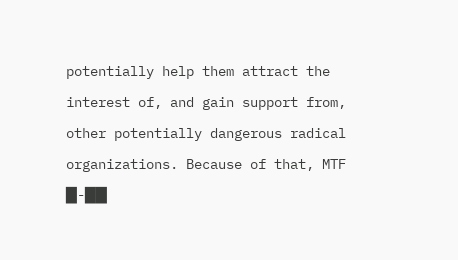potentially help them attract the interest of, and gain support from, other potentially dangerous radical organizations. Because of that, MTF █-██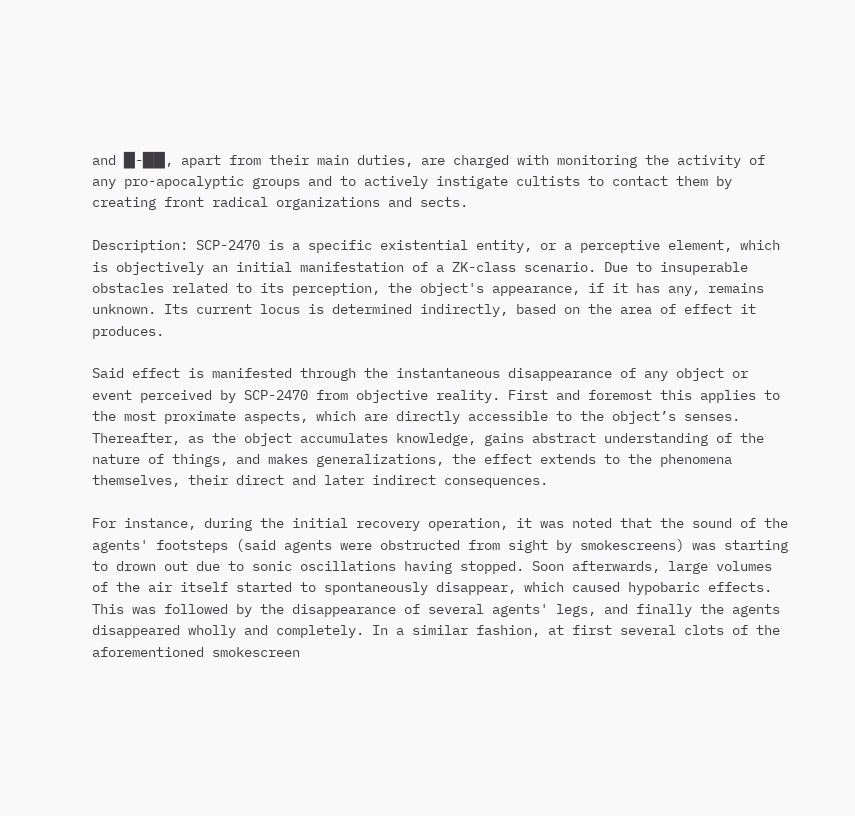and █-██, apart from their main duties, are charged with monitoring the activity of any pro-apocalyptic groups and to actively instigate cultists to contact them by creating front radical organizations and sects.

Description: SCP-2470 is a specific existential entity, or a perceptive element, which is objectively an initial manifestation of a ZK-class scenario. Due to insuperable obstacles related to its perception, the object's appearance, if it has any, remains unknown. Its current locus is determined indirectly, based on the area of effect it produces.

Said effect is manifested through the instantaneous disappearance of any object or event perceived by SCP-2470 from objective reality. First and foremost this applies to the most proximate aspects, which are directly accessible to the object’s senses. Thereafter, as the object accumulates knowledge, gains abstract understanding of the nature of things, and makes generalizations, the effect extends to the phenomena themselves, their direct and later indirect consequences.

For instance, during the initial recovery operation, it was noted that the sound of the agents' footsteps (said agents were obstructed from sight by smokescreens) was starting to drown out due to sonic oscillations having stopped. Soon afterwards, large volumes of the air itself started to spontaneously disappear, which caused hypobaric effects. This was followed by the disappearance of several agents' legs, and finally the agents disappeared wholly and completely. In a similar fashion, at first several clots of the aforementioned smokescreen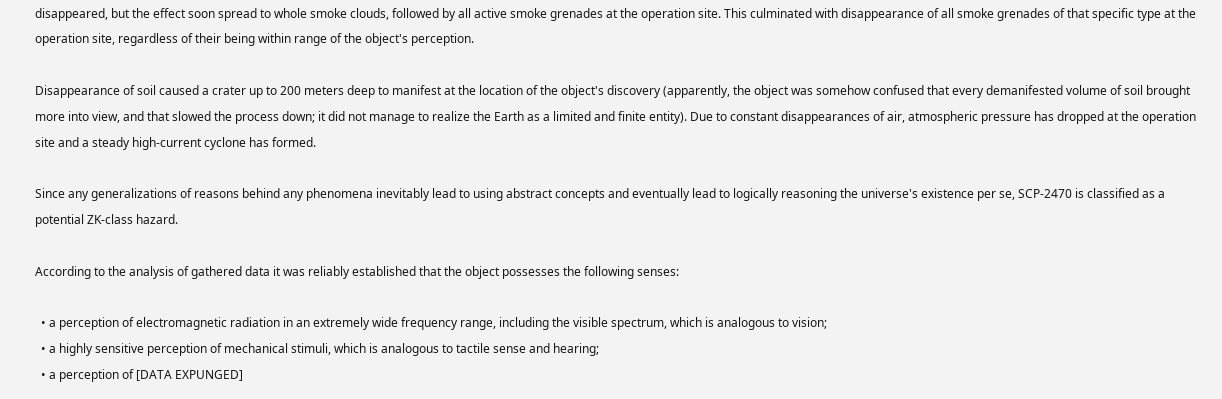disappeared, but the effect soon spread to whole smoke clouds, followed by all active smoke grenades at the operation site. This culminated with disappearance of all smoke grenades of that specific type at the operation site, regardless of their being within range of the object's perception.

Disappearance of soil caused a crater up to 200 meters deep to manifest at the location of the object's discovery (apparently, the object was somehow confused that every demanifested volume of soil brought more into view, and that slowed the process down; it did not manage to realize the Earth as a limited and finite entity). Due to constant disappearances of air, atmospheric pressure has dropped at the operation site and a steady high-current cyclone has formed.

Since any generalizations of reasons behind any phenomena inevitably lead to using abstract concepts and eventually lead to logically reasoning the universe's existence per se, SCP-2470 is classified as a potential ZK-class hazard.

According to the analysis of gathered data it was reliably established that the object possesses the following senses:

  • a perception of electromagnetic radiation in an extremely wide frequency range, including the visible spectrum, which is analogous to vision;
  • a highly sensitive perception of mechanical stimuli, which is analogous to tactile sense and hearing;
  • a perception of [DATA EXPUNGED]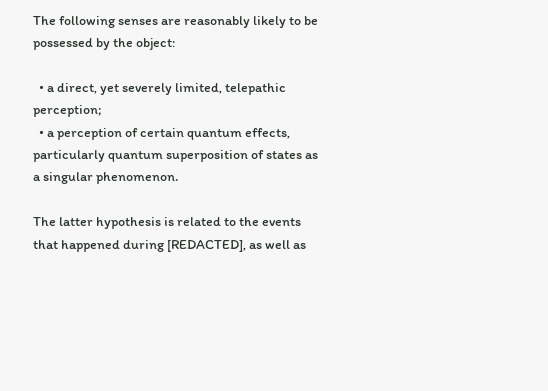The following senses are reasonably likely to be possessed by the object:

  • a direct, yet severely limited, telepathic perception;
  • a perception of certain quantum effects, particularly quantum superposition of states as a singular phenomenon.

The latter hypothesis is related to the events that happened during [REDACTED], as well as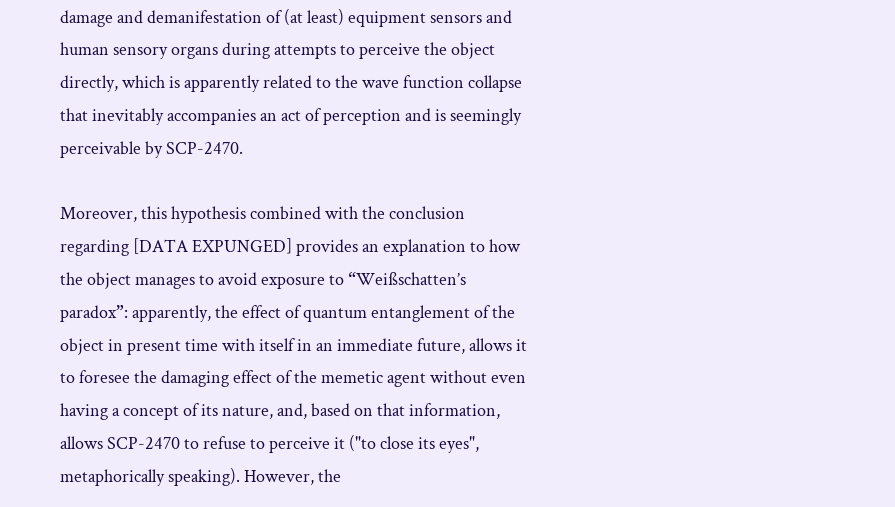damage and demanifestation of (at least) equipment sensors and human sensory organs during attempts to perceive the object directly, which is apparently related to the wave function collapse that inevitably accompanies an act of perception and is seemingly perceivable by SCP-2470.

Moreover, this hypothesis combined with the conclusion regarding [DATA EXPUNGED] provides an explanation to how the object manages to avoid exposure to “Weißschatten’s paradox”: apparently, the effect of quantum entanglement of the object in present time with itself in an immediate future, allows it to foresee the damaging effect of the memetic agent without even having a concept of its nature, and, based on that information, allows SCP-2470 to refuse to perceive it ("to close its eyes", metaphorically speaking). However, the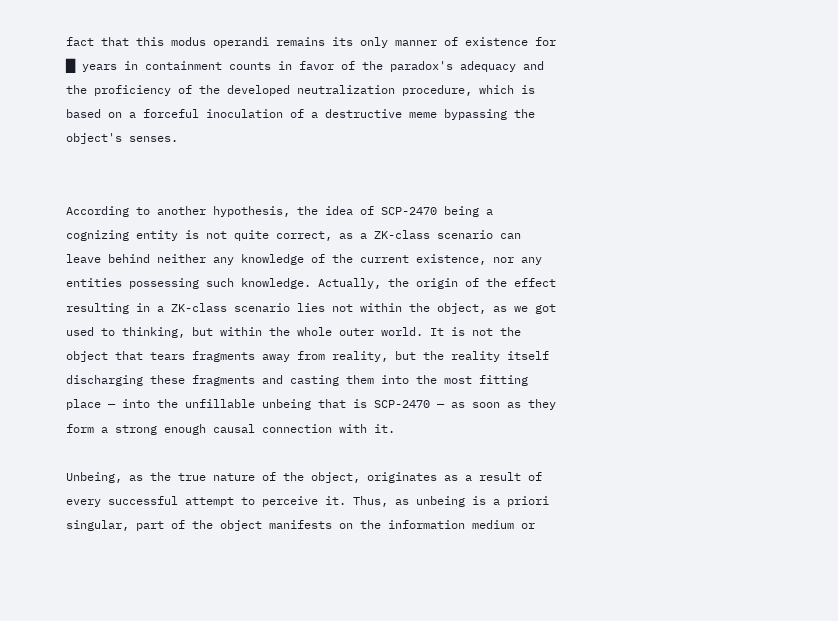fact that this modus operandi remains its only manner of existence for █ years in containment counts in favor of the paradox's adequacy and the proficiency of the developed neutralization procedure, which is based on a forceful inoculation of a destructive meme bypassing the object's senses.


According to another hypothesis, the idea of SCP-2470 being a cognizing entity is not quite correct, as a ZK-class scenario can leave behind neither any knowledge of the current existence, nor any entities possessing such knowledge. Actually, the origin of the effect resulting in a ZK-class scenario lies not within the object, as we got used to thinking, but within the whole outer world. It is not the object that tears fragments away from reality, but the reality itself discharging these fragments and casting them into the most fitting place — into the unfillable unbeing that is SCP-2470 — as soon as they form a strong enough causal connection with it.

Unbeing, as the true nature of the object, originates as a result of every successful attempt to perceive it. Thus, as unbeing is a priori singular, part of the object manifests on the information medium or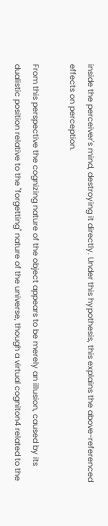inside the perceiver's mind, destroying it directly. Under this hypothesis, this explains the above-referenced effects on perception.

From this perspective the cognizing nature of the object appears to be merely an illusion, caused by its dualistic position relative to the "forgetting" nature of the universe, though a virtual cogniton4 related to the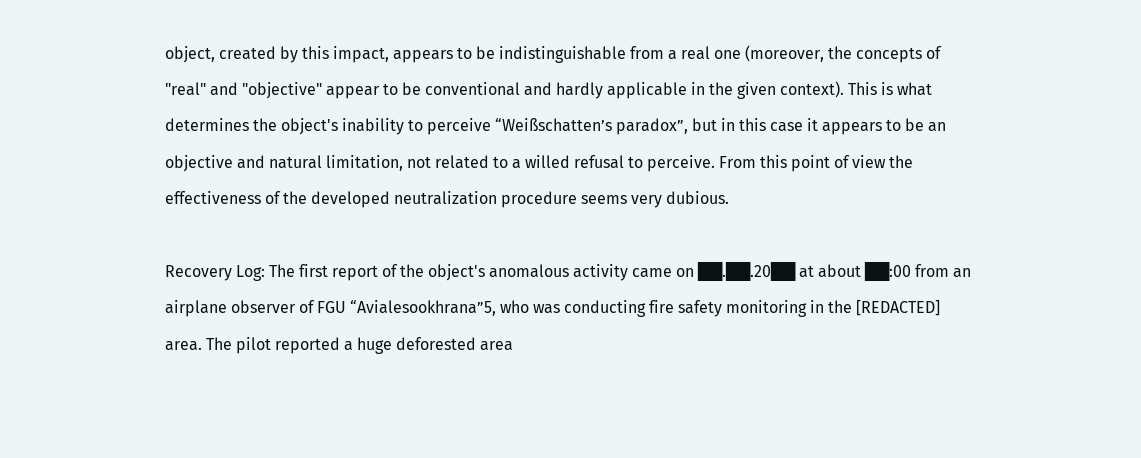object, created by this impact, appears to be indistinguishable from a real one (moreover, the concepts of "real" and "objective" appear to be conventional and hardly applicable in the given context). This is what determines the object's inability to perceive “Weißschatten’s paradox”, but in this case it appears to be an objective and natural limitation, not related to a willed refusal to perceive. From this point of view the effectiveness of the developed neutralization procedure seems very dubious.

Recovery Log: The first report of the object's anomalous activity came on ██.██.20██ at about ██:00 from an airplane observer of FGU “Avialesookhrana”5, who was conducting fire safety monitoring in the [REDACTED] area. The pilot reported a huge deforested area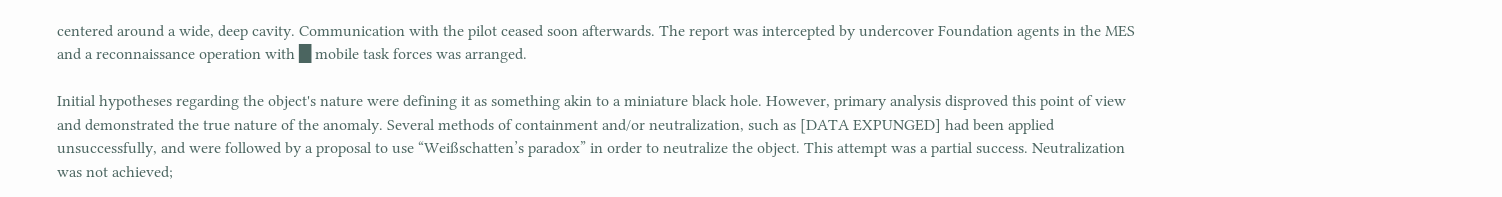centered around a wide, deep cavity. Communication with the pilot ceased soon afterwards. The report was intercepted by undercover Foundation agents in the MES and a reconnaissance operation with █ mobile task forces was arranged.

Initial hypotheses regarding the object's nature were defining it as something akin to a miniature black hole. However, primary analysis disproved this point of view and demonstrated the true nature of the anomaly. Several methods of containment and/or neutralization, such as [DATA EXPUNGED] had been applied unsuccessfully, and were followed by a proposal to use “Weißschatten’s paradox” in order to neutralize the object. This attempt was a partial success. Neutralization was not achieved;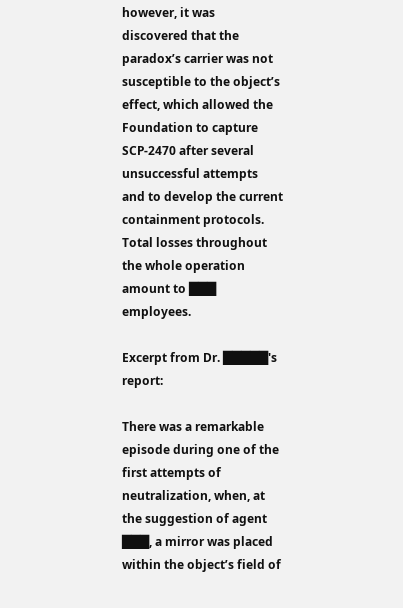however, it was discovered that the paradox’s carrier was not susceptible to the object’s effect, which allowed the Foundation to capture SCP-2470 after several unsuccessful attempts and to develop the current containment protocols. Total losses throughout the whole operation amount to ███ employees.

Excerpt from Dr. █████'s report:

There was a remarkable episode during one of the first attempts of neutralization, when, at the suggestion of agent ███, a mirror was placed within the object’s field of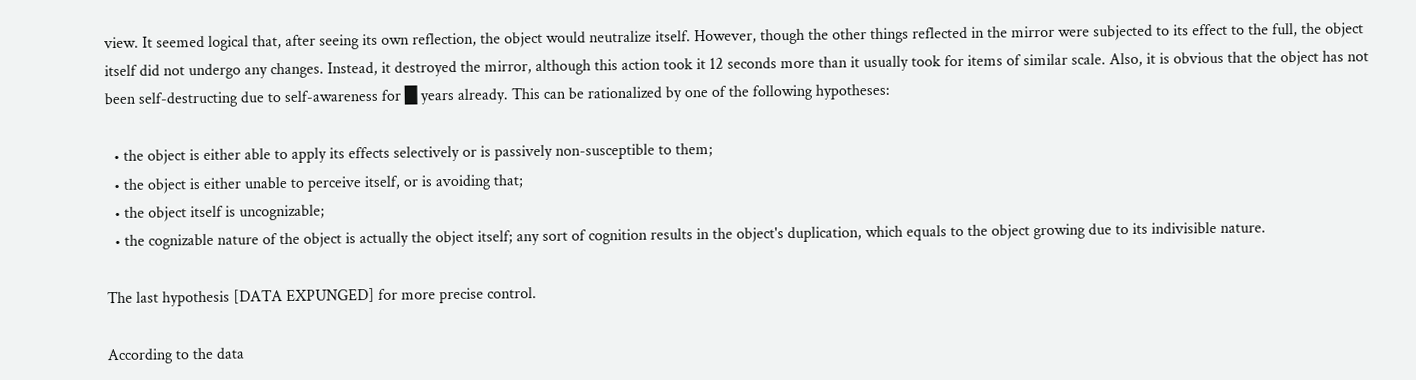view. It seemed logical that, after seeing its own reflection, the object would neutralize itself. However, though the other things reflected in the mirror were subjected to its effect to the full, the object itself did not undergo any changes. Instead, it destroyed the mirror, although this action took it 12 seconds more than it usually took for items of similar scale. Also, it is obvious that the object has not been self-destructing due to self-awareness for █ years already. This can be rationalized by one of the following hypotheses:

  • the object is either able to apply its effects selectively or is passively non-susceptible to them;
  • the object is either unable to perceive itself, or is avoiding that;
  • the object itself is uncognizable;
  • the cognizable nature of the object is actually the object itself; any sort of cognition results in the object's duplication, which equals to the object growing due to its indivisible nature.

The last hypothesis [DATA EXPUNGED] for more precise control.

According to the data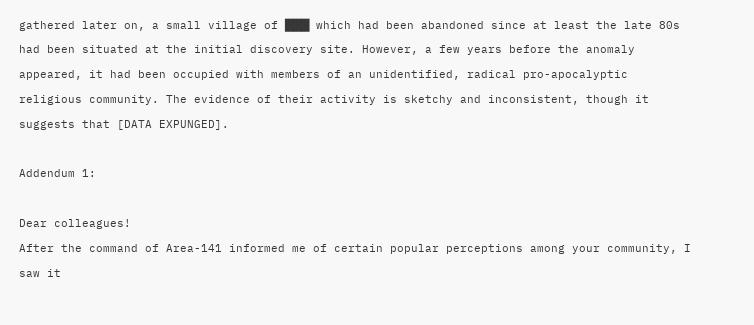gathered later on, a small village of ███ which had been abandoned since at least the late 80s had been situated at the initial discovery site. However, a few years before the anomaly appeared, it had been occupied with members of an unidentified, radical pro-apocalyptic religious community. The evidence of their activity is sketchy and inconsistent, though it suggests that [DATA EXPUNGED].

Addendum 1:

Dear colleagues!
After the command of Area-141 informed me of certain popular perceptions among your community, I saw it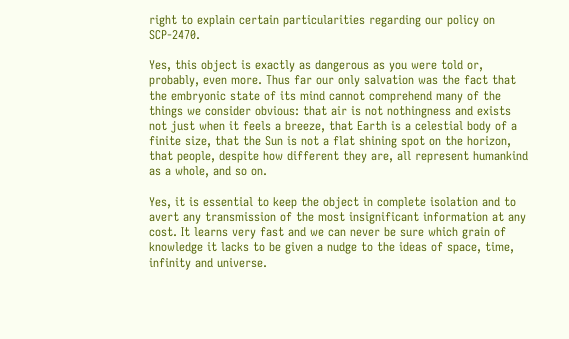right to explain certain particularities regarding our policy on SCP-2470.

Yes, this object is exactly as dangerous as you were told or, probably, even more. Thus far our only salvation was the fact that the embryonic state of its mind cannot comprehend many of the things we consider obvious: that air is not nothingness and exists not just when it feels a breeze, that Earth is a celestial body of a finite size, that the Sun is not a flat shining spot on the horizon, that people, despite how different they are, all represent humankind as a whole, and so on.

Yes, it is essential to keep the object in complete isolation and to avert any transmission of the most insignificant information at any cost. It learns very fast and we can never be sure which grain of knowledge it lacks to be given a nudge to the ideas of space, time, infinity and universe.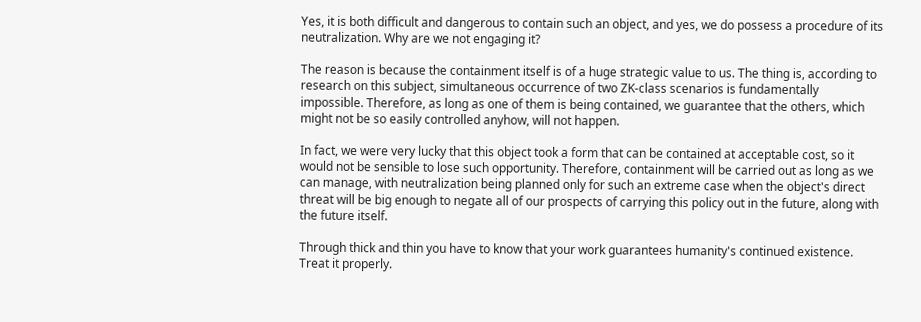Yes, it is both difficult and dangerous to contain such an object, and yes, we do possess a procedure of its neutralization. Why are we not engaging it?

The reason is because the containment itself is of a huge strategic value to us. The thing is, according to research on this subject, simultaneous occurrence of two ZK-class scenarios is fundamentally impossible. Therefore, as long as one of them is being contained, we guarantee that the others, which might not be so easily controlled anyhow, will not happen.

In fact, we were very lucky that this object took a form that can be contained at acceptable cost, so it would not be sensible to lose such opportunity. Therefore, containment will be carried out as long as we can manage, with neutralization being planned only for such an extreme case when the object's direct threat will be big enough to negate all of our prospects of carrying this policy out in the future, along with the future itself.

Through thick and thin you have to know that your work guarantees humanity's continued existence. Treat it properly.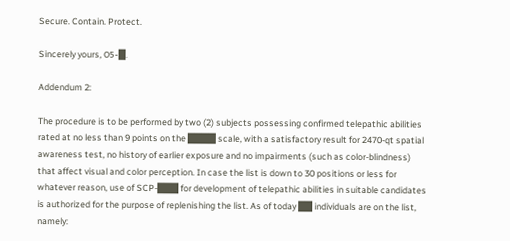Secure. Contain. Protect.

Sincerely yours, О5-█.

Addendum 2:

The procedure is to be performed by two (2) subjects possessing confirmed telepathic abilities rated at no less than 9 points on the ████ scale, with a satisfactory result for 2470-qt spatial awareness test, no history of earlier exposure and no impairments (such as color-blindness) that affect visual and color perception. In case the list is down to 30 positions or less for whatever reason, use of SCP-███ for development of telepathic abilities in suitable candidates is authorized for the purpose of replenishing the list. As of today ██ individuals are on the list, namely: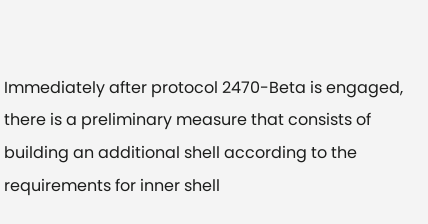Immediately after protocol 2470-Beta is engaged, there is a preliminary measure that consists of building an additional shell according to the requirements for inner shell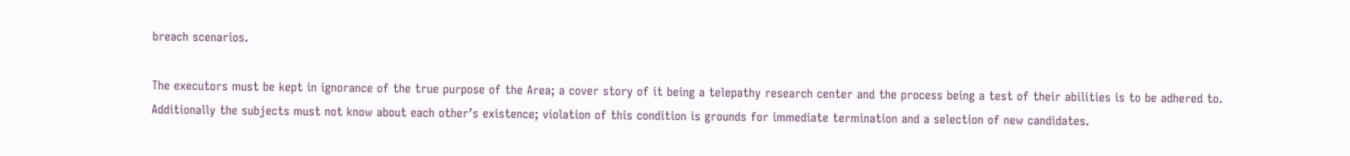breach scenarios.

The executors must be kept in ignorance of the true purpose of the Area; a cover story of it being a telepathy research center and the process being a test of their abilities is to be adhered to. Additionally the subjects must not know about each other’s existence; violation of this condition is grounds for immediate termination and a selection of new candidates.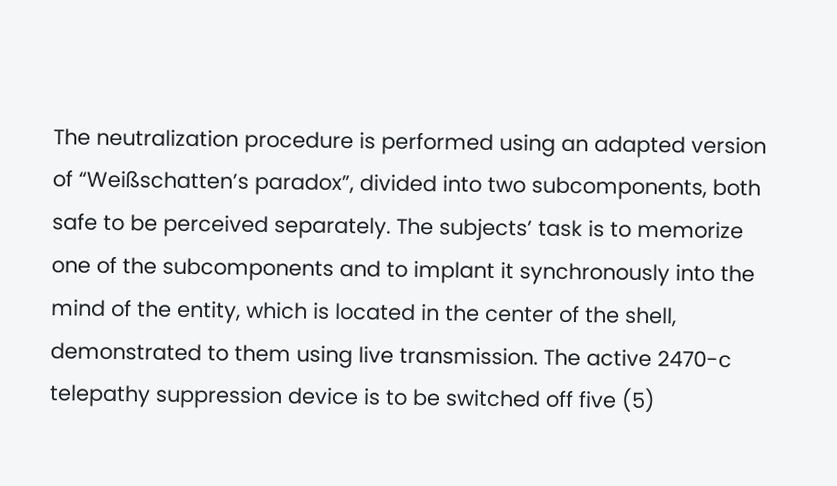The neutralization procedure is performed using an adapted version of “Weißschatten’s paradox”, divided into two subcomponents, both safe to be perceived separately. The subjects’ task is to memorize one of the subcomponents and to implant it synchronously into the mind of the entity, which is located in the center of the shell, demonstrated to them using live transmission. The active 2470-c telepathy suppression device is to be switched off five (5)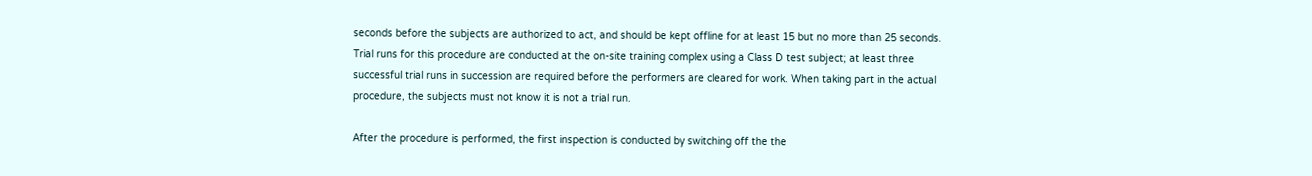seconds before the subjects are authorized to act, and should be kept offline for at least 15 but no more than 25 seconds. Trial runs for this procedure are conducted at the on-site training complex using a Class D test subject; at least three successful trial runs in succession are required before the performers are cleared for work. When taking part in the actual procedure, the subjects must not know it is not a trial run.

After the procedure is performed, the first inspection is conducted by switching off the the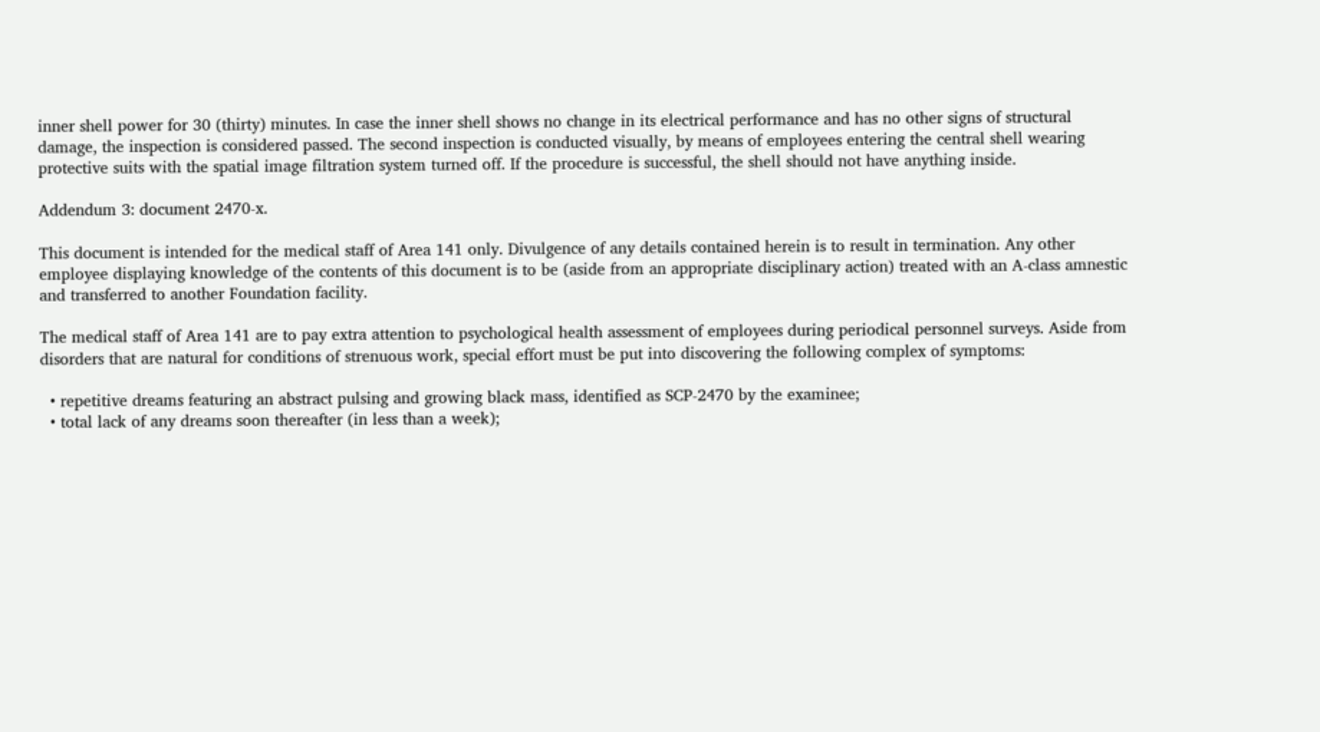inner shell power for 30 (thirty) minutes. In case the inner shell shows no change in its electrical performance and has no other signs of structural damage, the inspection is considered passed. The second inspection is conducted visually, by means of employees entering the central shell wearing protective suits with the spatial image filtration system turned off. If the procedure is successful, the shell should not have anything inside.

Addendum 3: document 2470-x.

This document is intended for the medical staff of Area 141 only. Divulgence of any details contained herein is to result in termination. Any other employee displaying knowledge of the contents of this document is to be (aside from an appropriate disciplinary action) treated with an A-class amnestic and transferred to another Foundation facility.

The medical staff of Area 141 are to pay extra attention to psychological health assessment of employees during periodical personnel surveys. Aside from disorders that are natural for conditions of strenuous work, special effort must be put into discovering the following complex of symptoms:

  • repetitive dreams featuring an abstract pulsing and growing black mass, identified as SCP-2470 by the examinee;
  • total lack of any dreams soon thereafter (in less than a week);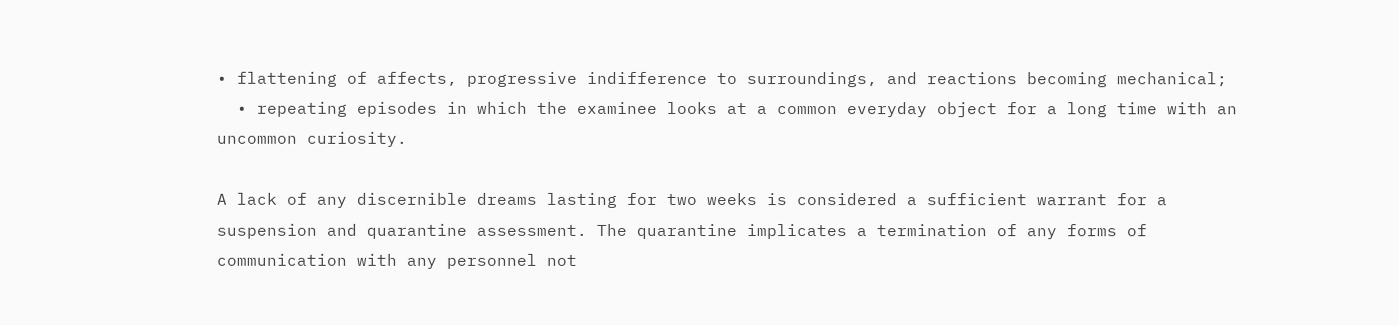• flattening of affects, progressive indifference to surroundings, and reactions becoming mechanical;
  • repeating episodes in which the examinee looks at a common everyday object for a long time with an uncommon curiosity.

A lack of any discernible dreams lasting for two weeks is considered a sufficient warrant for a suspension and quarantine assessment. The quarantine implicates a termination of any forms of communication with any personnel not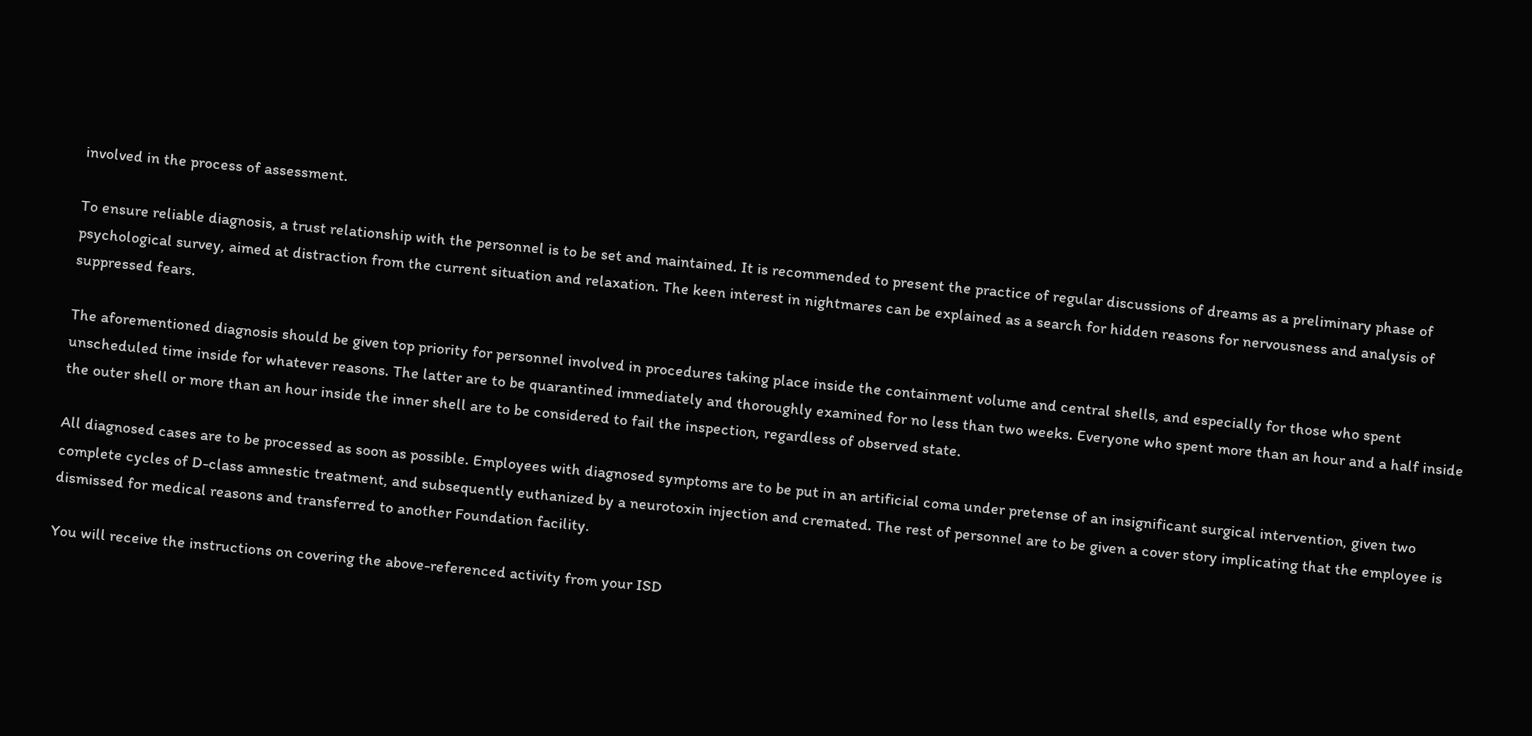involved in the process of assessment.

To ensure reliable diagnosis, a trust relationship with the personnel is to be set and maintained. It is recommended to present the practice of regular discussions of dreams as a preliminary phase of psychological survey, aimed at distraction from the current situation and relaxation. The keen interest in nightmares can be explained as a search for hidden reasons for nervousness and analysis of suppressed fears.

The aforementioned diagnosis should be given top priority for personnel involved in procedures taking place inside the containment volume and central shells, and especially for those who spent unscheduled time inside for whatever reasons. The latter are to be quarantined immediately and thoroughly examined for no less than two weeks. Everyone who spent more than an hour and a half inside the outer shell or more than an hour inside the inner shell are to be considered to fail the inspection, regardless of observed state.

All diagnosed cases are to be processed as soon as possible. Employees with diagnosed symptoms are to be put in an artificial coma under pretense of an insignificant surgical intervention, given two complete cycles of D-class amnestic treatment, and subsequently euthanized by a neurotoxin injection and cremated. The rest of personnel are to be given a cover story implicating that the employee is dismissed for medical reasons and transferred to another Foundation facility.

You will receive the instructions on covering the above-referenced activity from your ISD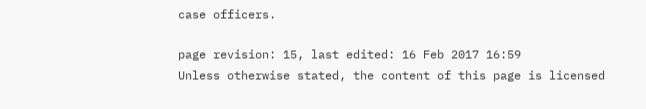case officers.

page revision: 15, last edited: 16 Feb 2017 16:59
Unless otherwise stated, the content of this page is licensed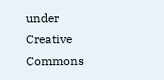under Creative Commons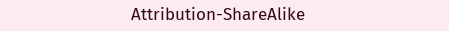Attribution-ShareAlike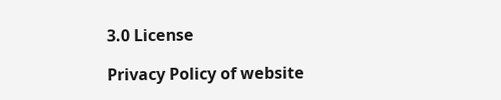3.0 License

Privacy Policy of website